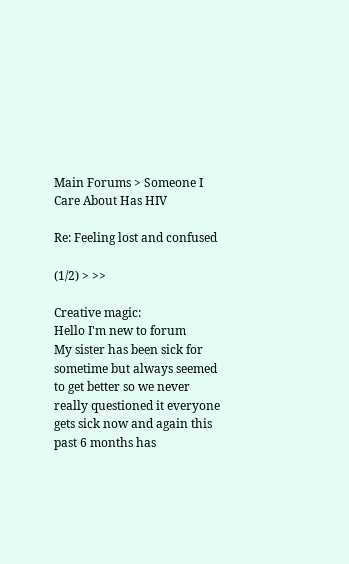Main Forums > Someone I Care About Has HIV

Re: Feeling lost and confused

(1/2) > >>

Creative magic:
Hello I'm new to forum
My sister has been sick for sometime but always seemed to get better so we never really questioned it everyone gets sick now and again this past 6 months has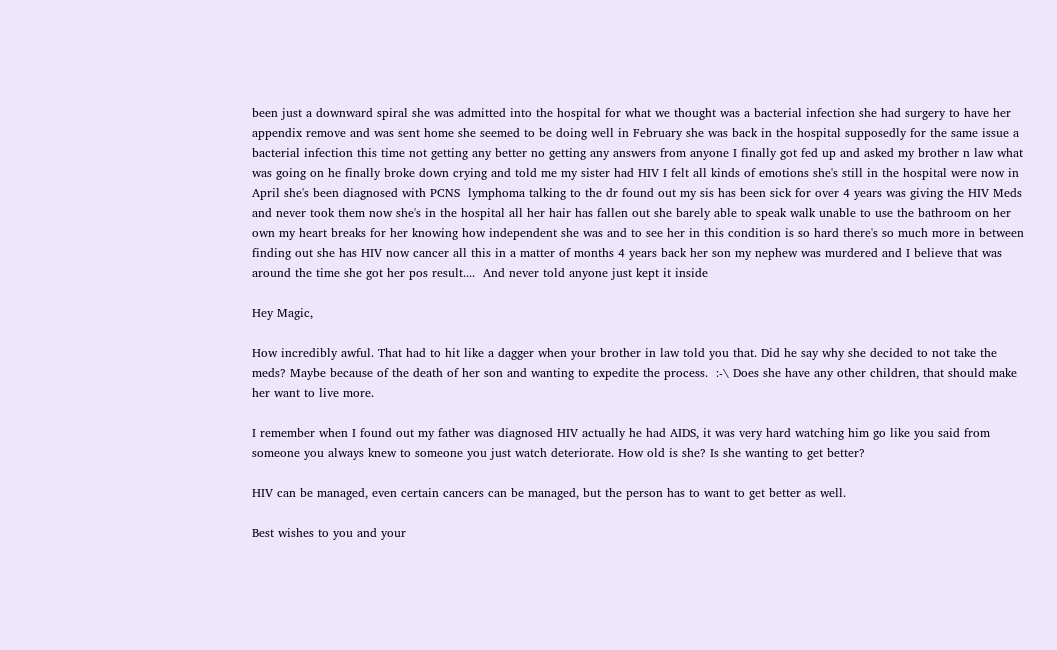been just a downward spiral she was admitted into the hospital for what we thought was a bacterial infection she had surgery to have her appendix remove and was sent home she seemed to be doing well in February she was back in the hospital supposedly for the same issue a bacterial infection this time not getting any better no getting any answers from anyone I finally got fed up and asked my brother n law what was going on he finally broke down crying and told me my sister had HIV I felt all kinds of emotions she's still in the hospital were now in April she's been diagnosed with PCNS  lymphoma talking to the dr found out my sis has been sick for over 4 years was giving the HIV Meds and never took them now she's in the hospital all her hair has fallen out she barely able to speak walk unable to use the bathroom on her own my heart breaks for her knowing how independent she was and to see her in this condition is so hard there's so much more in between finding out she has HIV now cancer all this in a matter of months 4 years back her son my nephew was murdered and I believe that was around the time she got her pos result....  And never told anyone just kept it inside

Hey Magic,

How incredibly awful. That had to hit like a dagger when your brother in law told you that. Did he say why she decided to not take the meds? Maybe because of the death of her son and wanting to expedite the process.  :-\ Does she have any other children, that should make her want to live more.

I remember when I found out my father was diagnosed HIV actually he had AIDS, it was very hard watching him go like you said from someone you always knew to someone you just watch deteriorate. How old is she? Is she wanting to get better?

HIV can be managed, even certain cancers can be managed, but the person has to want to get better as well.

Best wishes to you and your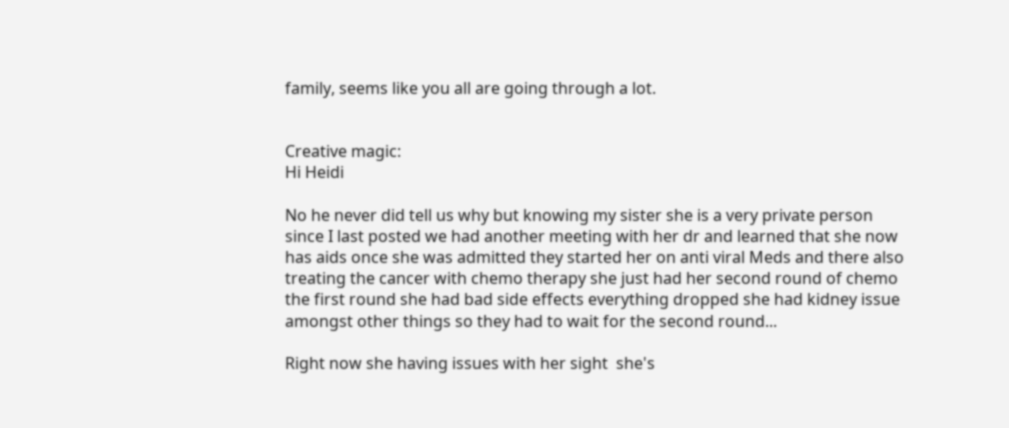family, seems like you all are going through a lot.


Creative magic:
Hi Heidi

No he never did tell us why but knowing my sister she is a very private person since I last posted we had another meeting with her dr and learned that she now has aids once she was admitted they started her on anti viral Meds and there also treating the cancer with chemo therapy she just had her second round of chemo the first round she had bad side effects everything dropped she had kidney issue amongst other things so they had to wait for the second round...

Right now she having issues with her sight  she's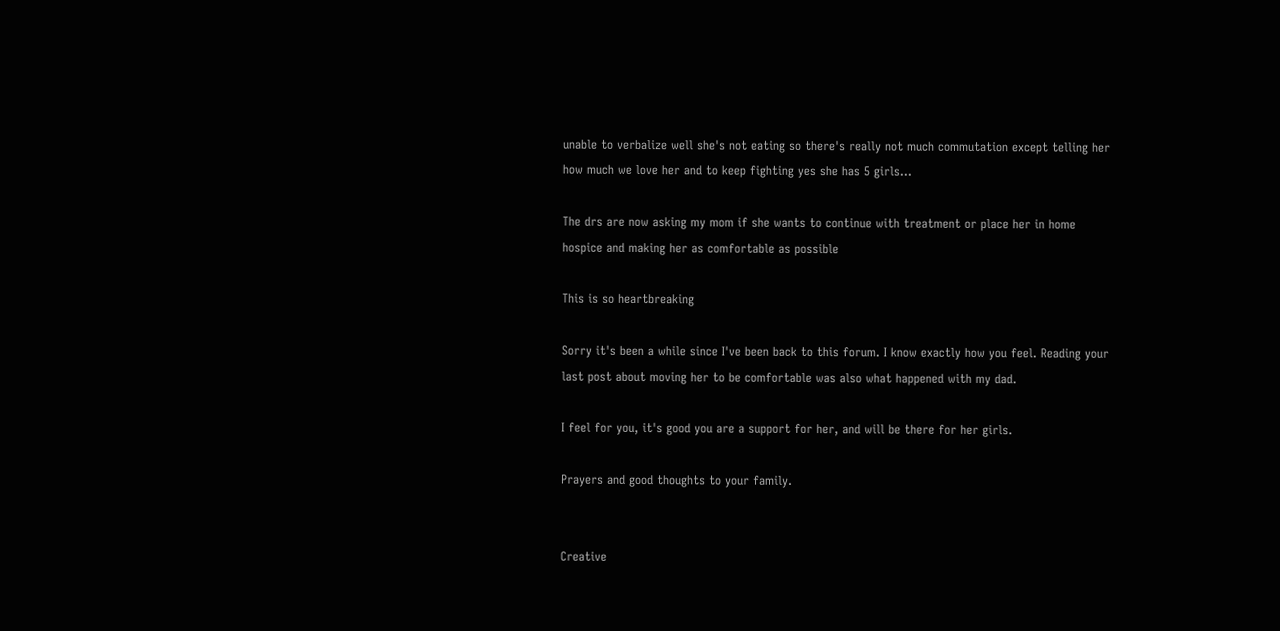unable to verbalize well she's not eating so there's really not much commutation except telling her how much we love her and to keep fighting yes she has 5 girls...

The drs are now asking my mom if she wants to continue with treatment or place her in home hospice and making her as comfortable as possible

This is so heartbreaking

Sorry it's been a while since I've been back to this forum. I know exactly how you feel. Reading your last post about moving her to be comfortable was also what happened with my dad.

I feel for you, it's good you are a support for her, and will be there for her girls.

Prayers and good thoughts to your family.


Creative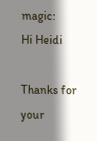magic:
Hi Heidi

Thanks for your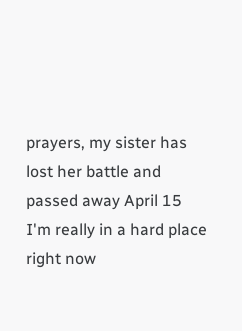prayers, my sister has lost her battle and passed away April 15
I'm really in a hard place right now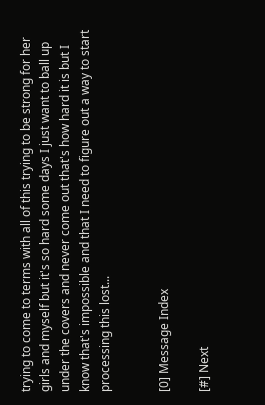trying to come to terms with all of this trying to be strong for her girls and myself but it's so hard some days I just want to ball up under the covers and never come out that's how hard it is but I know that's impossible and that I need to figure out a way to start processing this lost...


[0] Message Index

[#] Next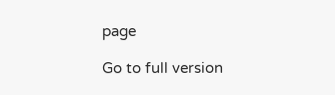page

Go to full version